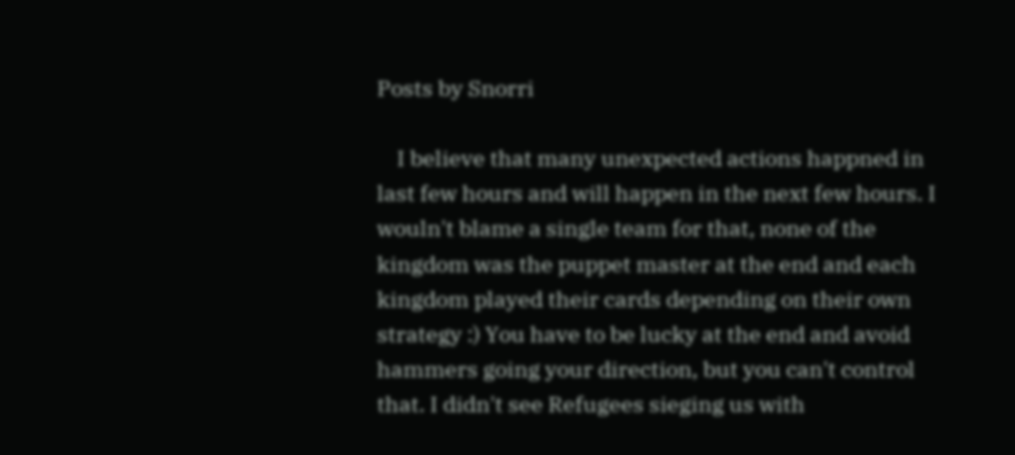Posts by Snorri

    I believe that many unexpected actions happned in last few hours and will happen in the next few hours. I wouln't blame a single team for that, none of the kingdom was the puppet master at the end and each kingdom played their cards depending on their own strategy :) You have to be lucky at the end and avoid hammers going your direction, but you can't control that. I didn't see Refugees sieging us with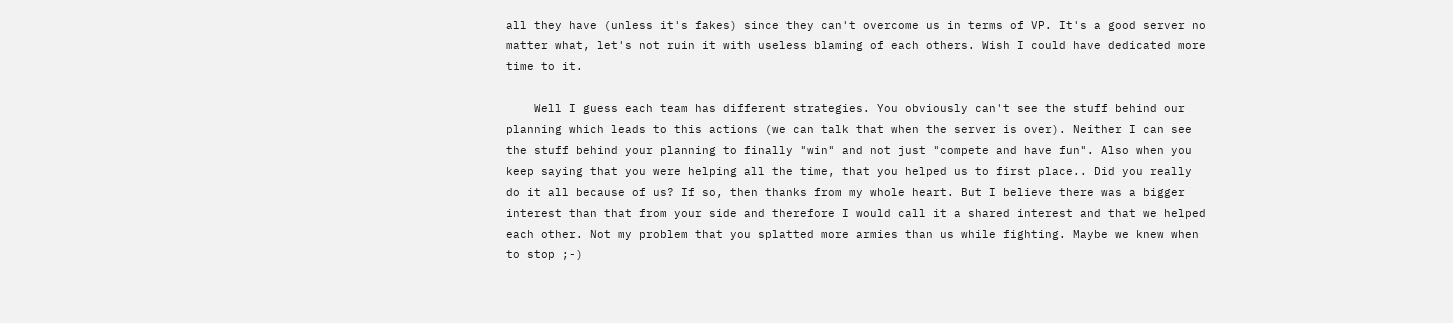all they have (unless it's fakes) since they can't overcome us in terms of VP. It's a good server no matter what, let's not ruin it with useless blaming of each others. Wish I could have dedicated more time to it.

    Well I guess each team has different strategies. You obviously can't see the stuff behind our planning which leads to this actions (we can talk that when the server is over). Neither I can see the stuff behind your planning to finally "win" and not just "compete and have fun". Also when you keep saying that you were helping all the time, that you helped us to first place.. Did you really do it all because of us? If so, then thanks from my whole heart. But I believe there was a bigger interest than that from your side and therefore I would call it a shared interest and that we helped each other. Not my problem that you splatted more armies than us while fighting. Maybe we knew when to stop ;-)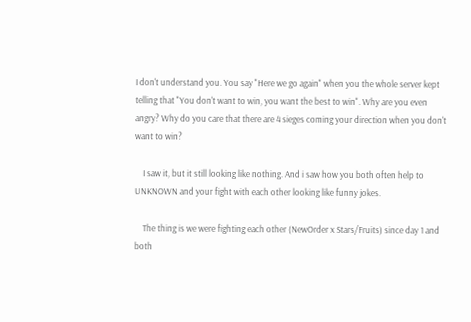I don't understand you. You say "Here we go again" when you the whole server kept telling that "You don't want to win, you want the best to win". Why are you even angry? Why do you care that there are 4 sieges coming your direction when you don't want to win?

    I saw it, but it still looking like nothing. And i saw how you both often help to UNKNOWN and your fight with each other looking like funny jokes.

    The thing is we were fighting each other (NewOrder x Stars/Fruits) since day 1 and both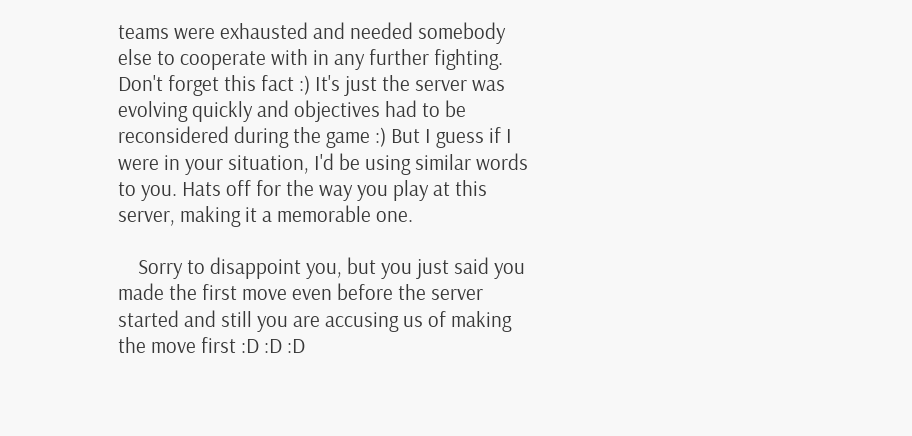teams were exhausted and needed somebody else to cooperate with in any further fighting. Don't forget this fact :) It's just the server was evolving quickly and objectives had to be reconsidered during the game :) But I guess if I were in your situation, I'd be using similar words to you. Hats off for the way you play at this server, making it a memorable one.

    Sorry to disappoint you, but you just said you made the first move even before the server started and still you are accusing us of making the move first :D :D :D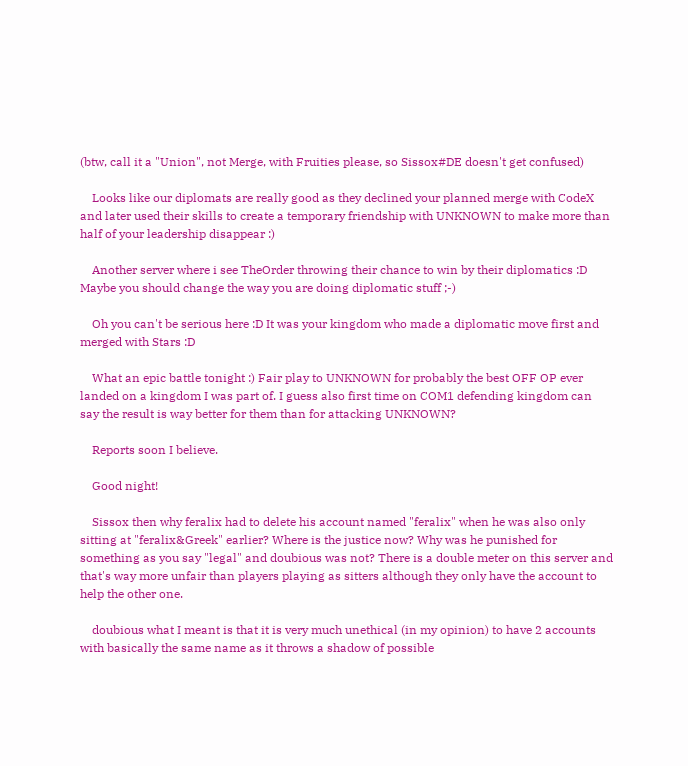(btw, call it a "Union", not Merge, with Fruities please, so Sissox#DE doesn't get confused)

    Looks like our diplomats are really good as they declined your planned merge with CodeX and later used their skills to create a temporary friendship with UNKNOWN to make more than half of your leadership disappear :)

    Another server where i see TheOrder throwing their chance to win by their diplomatics :D Maybe you should change the way you are doing diplomatic stuff ;-)

    Oh you can't be serious here :D It was your kingdom who made a diplomatic move first and merged with Stars :D

    What an epic battle tonight :) Fair play to UNKNOWN for probably the best OFF OP ever landed on a kingdom I was part of. I guess also first time on COM1 defending kingdom can say the result is way better for them than for attacking UNKNOWN?

    Reports soon I believe.

    Good night!

    Sissox then why feralix had to delete his account named "feralix" when he was also only sitting at "feralix&Greek" earlier? Where is the justice now? Why was he punished for something as you say "legal" and doubious was not? There is a double meter on this server and that's way more unfair than players playing as sitters although they only have the account to help the other one.

    doubious what I meant is that it is very much unethical (in my opinion) to have 2 accounts with basically the same name as it throws a shadow of possible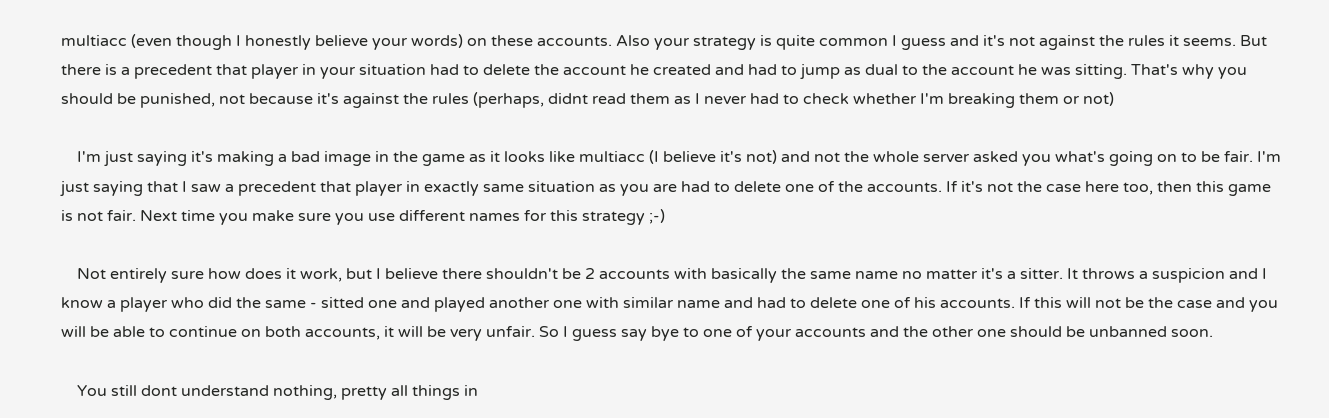multiacc (even though I honestly believe your words) on these accounts. Also your strategy is quite common I guess and it's not against the rules it seems. But there is a precedent that player in your situation had to delete the account he created and had to jump as dual to the account he was sitting. That's why you should be punished, not because it's against the rules (perhaps, didnt read them as I never had to check whether I'm breaking them or not)

    I'm just saying it's making a bad image in the game as it looks like multiacc (I believe it's not) and not the whole server asked you what's going on to be fair. I'm just saying that I saw a precedent that player in exactly same situation as you are had to delete one of the accounts. If it's not the case here too, then this game is not fair. Next time you make sure you use different names for this strategy ;-)

    Not entirely sure how does it work, but I believe there shouldn't be 2 accounts with basically the same name no matter it's a sitter. It throws a suspicion and I know a player who did the same - sitted one and played another one with similar name and had to delete one of his accounts. If this will not be the case and you will be able to continue on both accounts, it will be very unfair. So I guess say bye to one of your accounts and the other one should be unbanned soon.

    You still dont understand nothing, pretty all things in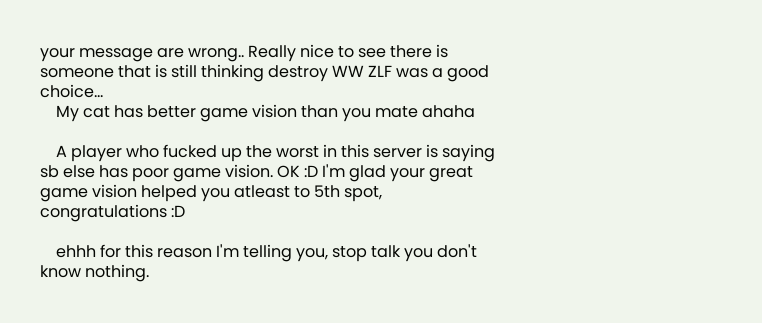your message are wrong.. Really nice to see there is someone that is still thinking destroy WW ZLF was a good choice...
    My cat has better game vision than you mate ahaha

    A player who fucked up the worst in this server is saying sb else has poor game vision. OK :D I'm glad your great game vision helped you atleast to 5th spot, congratulations :D

    ehhh for this reason I'm telling you, stop talk you don't know nothing.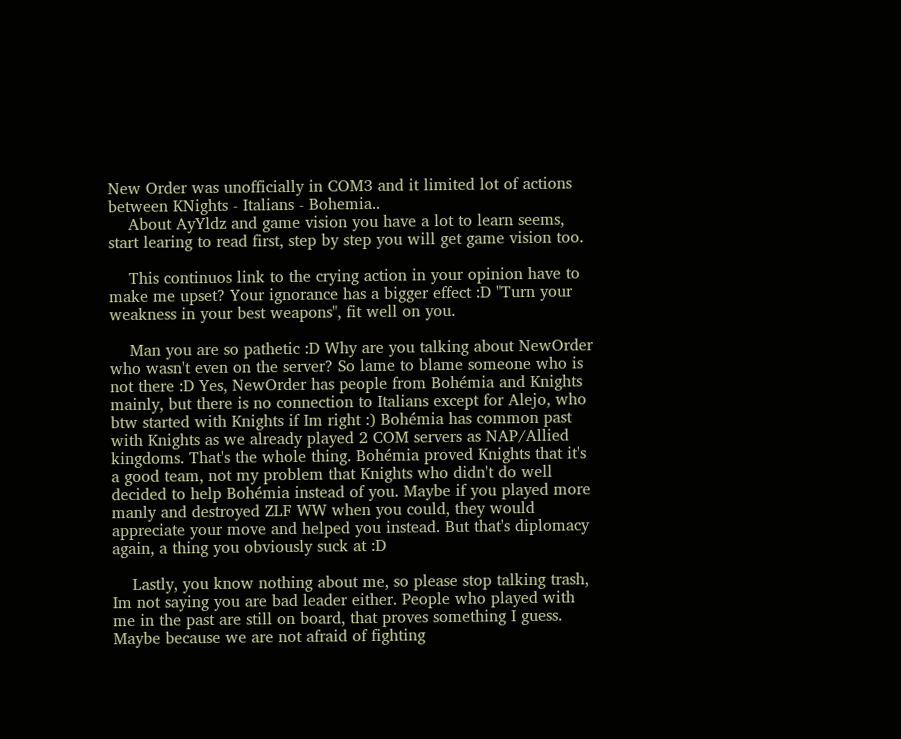New Order was unofficially in COM3 and it limited lot of actions between KNights - Italians - Bohemia..
    About AyYldz and game vision you have a lot to learn seems, start learing to read first, step by step you will get game vision too.

    This continuos link to the crying action in your opinion have to make me upset? Your ignorance has a bigger effect :D "Turn your weakness in your best weapons", fit well on you.

    Man you are so pathetic :D Why are you talking about NewOrder who wasn't even on the server? So lame to blame someone who is not there :D Yes, NewOrder has people from Bohémia and Knights mainly, but there is no connection to Italians except for Alejo, who btw started with Knights if Im right :) Bohémia has common past with Knights as we already played 2 COM servers as NAP/Allied kingdoms. That's the whole thing. Bohémia proved Knights that it's a good team, not my problem that Knights who didn't do well decided to help Bohémia instead of you. Maybe if you played more manly and destroyed ZLF WW when you could, they would appreciate your move and helped you instead. But that's diplomacy again, a thing you obviously suck at :D

    Lastly, you know nothing about me, so please stop talking trash, Im not saying you are bad leader either. People who played with me in the past are still on board, that proves something I guess. Maybe because we are not afraid of fighting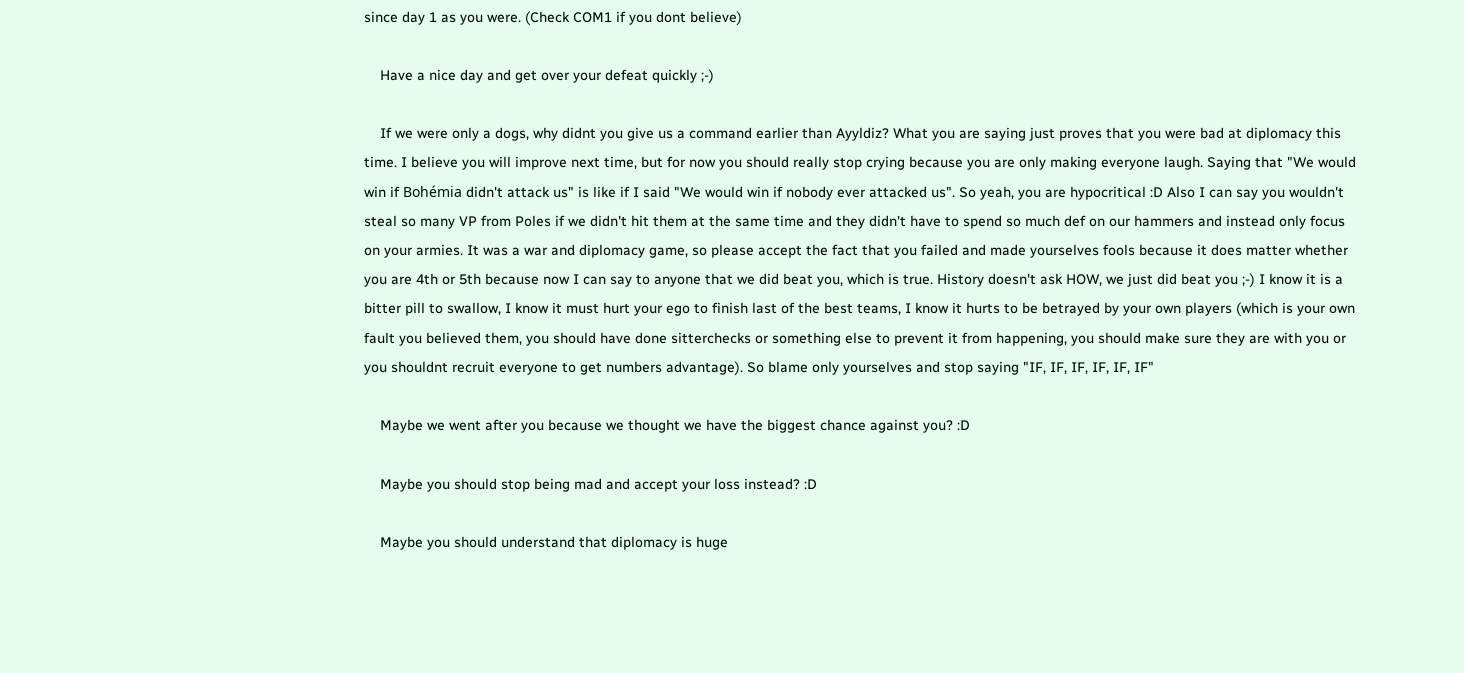since day 1 as you were. (Check COM1 if you dont believe)

    Have a nice day and get over your defeat quickly ;-)

    If we were only a dogs, why didnt you give us a command earlier than Ayyldiz? What you are saying just proves that you were bad at diplomacy this time. I believe you will improve next time, but for now you should really stop crying because you are only making everyone laugh. Saying that "We would win if Bohémia didn't attack us" is like if I said "We would win if nobody ever attacked us". So yeah, you are hypocritical :D Also I can say you wouldn't steal so many VP from Poles if we didn't hit them at the same time and they didn't have to spend so much def on our hammers and instead only focus on your armies. It was a war and diplomacy game, so please accept the fact that you failed and made yourselves fools because it does matter whether you are 4th or 5th because now I can say to anyone that we did beat you, which is true. History doesn't ask HOW, we just did beat you ;-) I know it is a bitter pill to swallow, I know it must hurt your ego to finish last of the best teams, I know it hurts to be betrayed by your own players (which is your own fault you believed them, you should have done sitterchecks or something else to prevent it from happening, you should make sure they are with you or you shouldnt recruit everyone to get numbers advantage). So blame only yourselves and stop saying "IF, IF, IF, IF, IF, IF"

    Maybe we went after you because we thought we have the biggest chance against you? :D

    Maybe you should stop being mad and accept your loss instead? :D

    Maybe you should understand that diplomacy is huge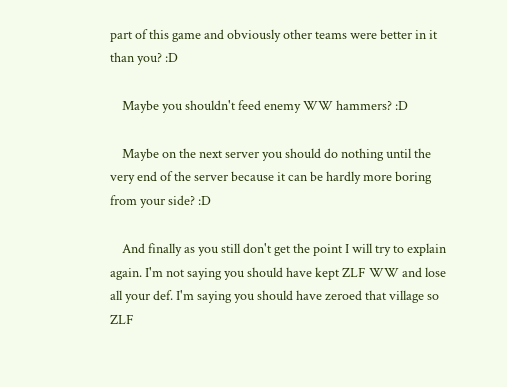part of this game and obviously other teams were better in it than you? :D

    Maybe you shouldn't feed enemy WW hammers? :D

    Maybe on the next server you should do nothing until the very end of the server because it can be hardly more boring from your side? :D

    And finally as you still don't get the point I will try to explain again. I'm not saying you should have kept ZLF WW and lose all your def. I'm saying you should have zeroed that village so ZLF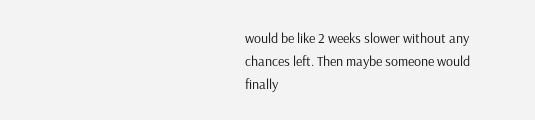would be like 2 weeks slower without any chances left. Then maybe someone would finally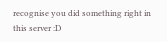recognise you did something right in this server :D